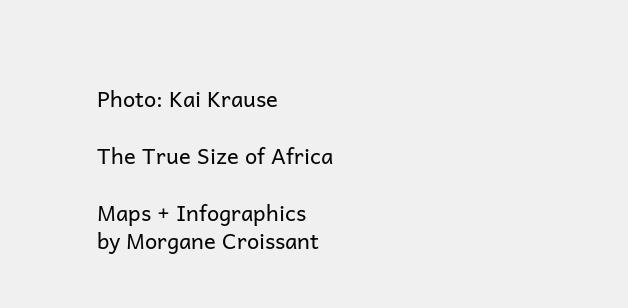Photo: Kai Krause

The True Size of Africa

Maps + Infographics
by Morgane Croissant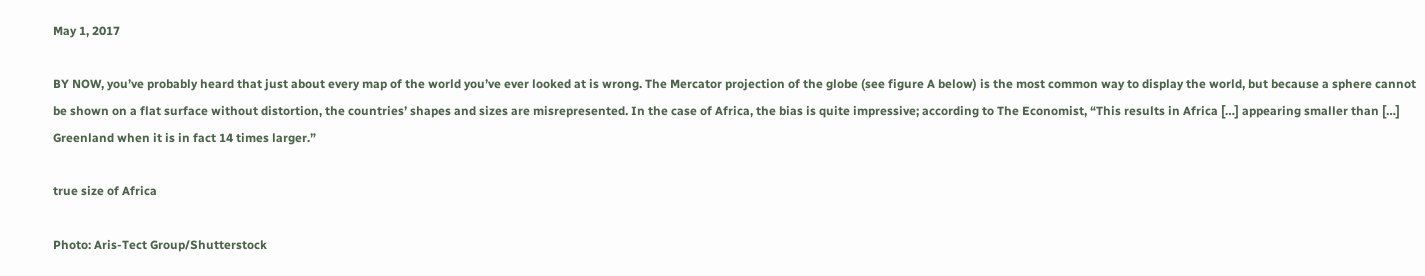May 1, 2017

BY NOW, you’ve probably heard that just about every map of the world you’ve ever looked at is wrong. The Mercator projection of the globe (see figure A below) is the most common way to display the world, but because a sphere cannot be shown on a flat surface without distortion, the countries’ shapes and sizes are misrepresented. In the case of Africa, the bias is quite impressive; according to The Economist, “This results in Africa […] appearing smaller than […] Greenland when it is in fact 14 times larger.”

true size of Africa

Photo: Aris-Tect Group/Shutterstock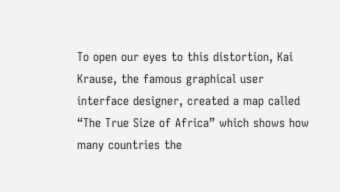To open our eyes to this distortion, Kai Krause, the famous graphical user interface designer, created a map called “The True Size of Africa” which shows how many countries the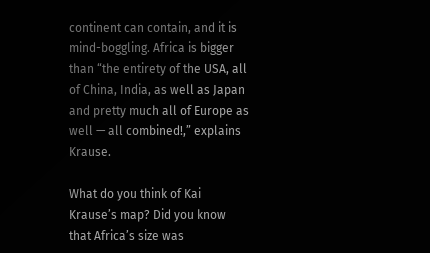continent can contain, and it is mind-boggling. Africa is bigger than “the entirety of the USA, all of China, India, as well as Japan and pretty much all of Europe as well — all combined!,” explains Krause.

What do you think of Kai Krause’s map? Did you know that Africa’s size was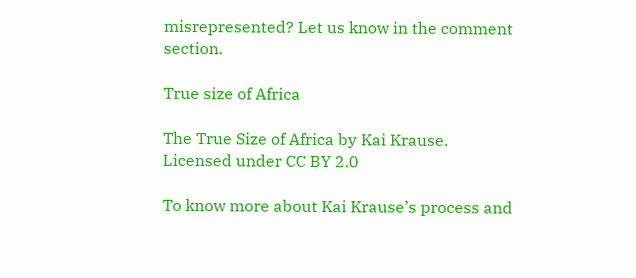misrepresented? Let us know in the comment section.

True size of Africa

The True Size of Africa by Kai Krause. Licensed under CC BY 2.0

To know more about Kai Krause’s process and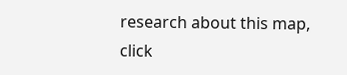research about this map, click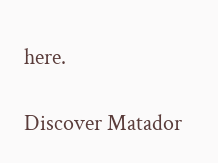here.

Discover Matador